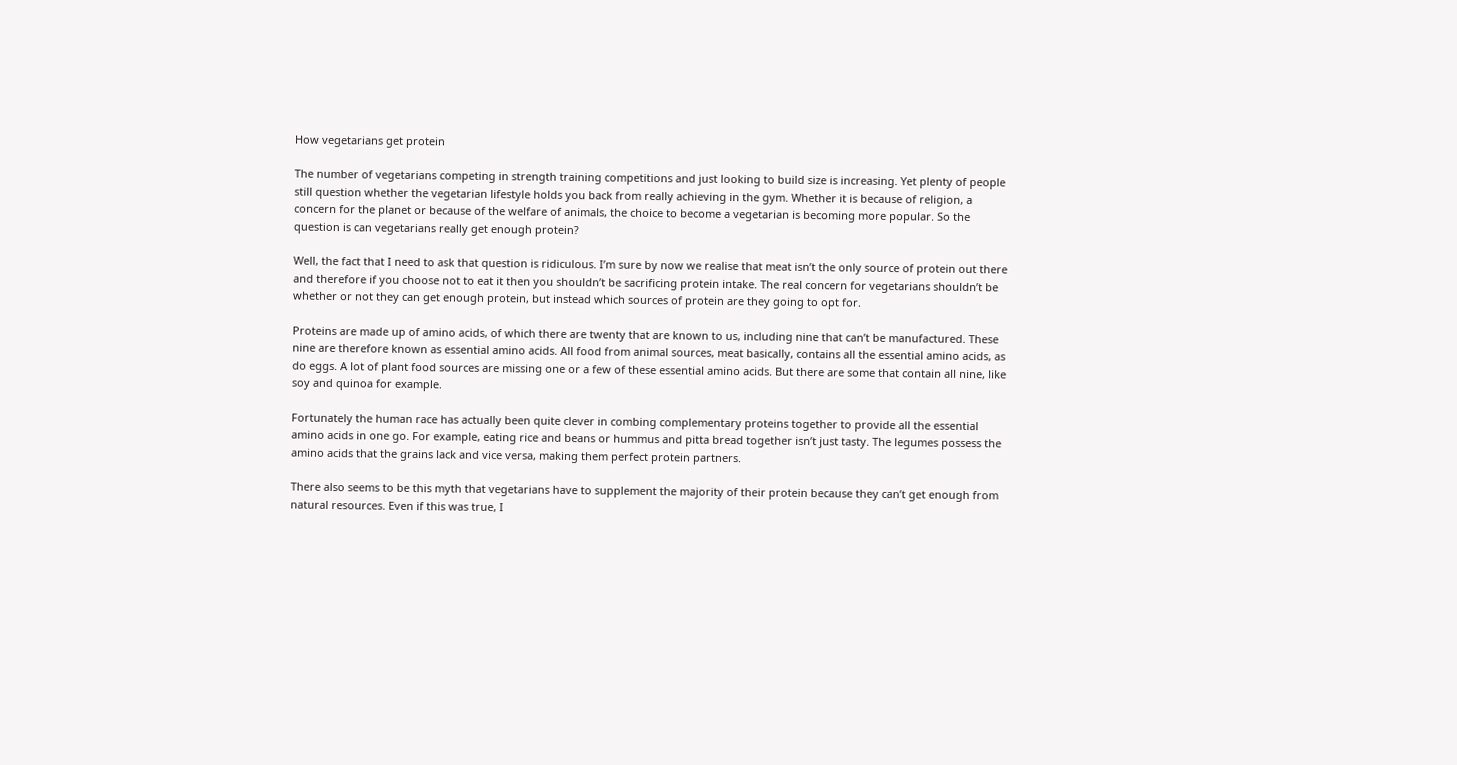How vegetarians get protein

The number of vegetarians competing in strength training competitions and just looking to build size is increasing. Yet plenty of people still question whether the vegetarian lifestyle holds you back from really achieving in the gym. Whether it is because of religion, a concern for the planet or because of the welfare of animals, the choice to become a vegetarian is becoming more popular. So the question is can vegetarians really get enough protein?

Well, the fact that I need to ask that question is ridiculous. I’m sure by now we realise that meat isn’t the only source of protein out there and therefore if you choose not to eat it then you shouldn’t be sacrificing protein intake. The real concern for vegetarians shouldn’t be whether or not they can get enough protein, but instead which sources of protein are they going to opt for.

Proteins are made up of amino acids, of which there are twenty that are known to us, including nine that can’t be manufactured. These nine are therefore known as essential amino acids. All food from animal sources, meat basically, contains all the essential amino acids, as do eggs. A lot of plant food sources are missing one or a few of these essential amino acids. But there are some that contain all nine, like soy and quinoa for example.

Fortunately the human race has actually been quite clever in combing complementary proteins together to provide all the essential amino acids in one go. For example, eating rice and beans or hummus and pitta bread together isn’t just tasty. The legumes possess the amino acids that the grains lack and vice versa, making them perfect protein partners.

There also seems to be this myth that vegetarians have to supplement the majority of their protein because they can’t get enough from natural resources. Even if this was true, I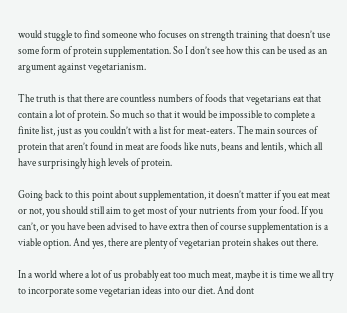would stuggle to find someone who focuses on strength training that doesn’t use some form of protein supplementation. So I don’t see how this can be used as an argument against vegetarianism.

The truth is that there are countless numbers of foods that vegetarians eat that contain a lot of protein. So much so that it would be impossible to complete a finite list, just as you couldn’t with a list for meat-eaters. The main sources of protein that aren’t found in meat are foods like nuts, beans and lentils, which all have surprisingly high levels of protein.

Going back to this point about supplementation, it doesn’t matter if you eat meat or not, you should still aim to get most of your nutrients from your food. If you can’t, or you have been advised to have extra then of course supplementation is a viable option. And yes, there are plenty of vegetarian protein shakes out there.

In a world where a lot of us probably eat too much meat, maybe it is time we all try to incorporate some vegetarian ideas into our diet. And dont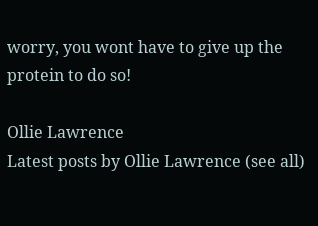worry, you wont have to give up the protein to do so!

Ollie Lawrence
Latest posts by Ollie Lawrence (see all)